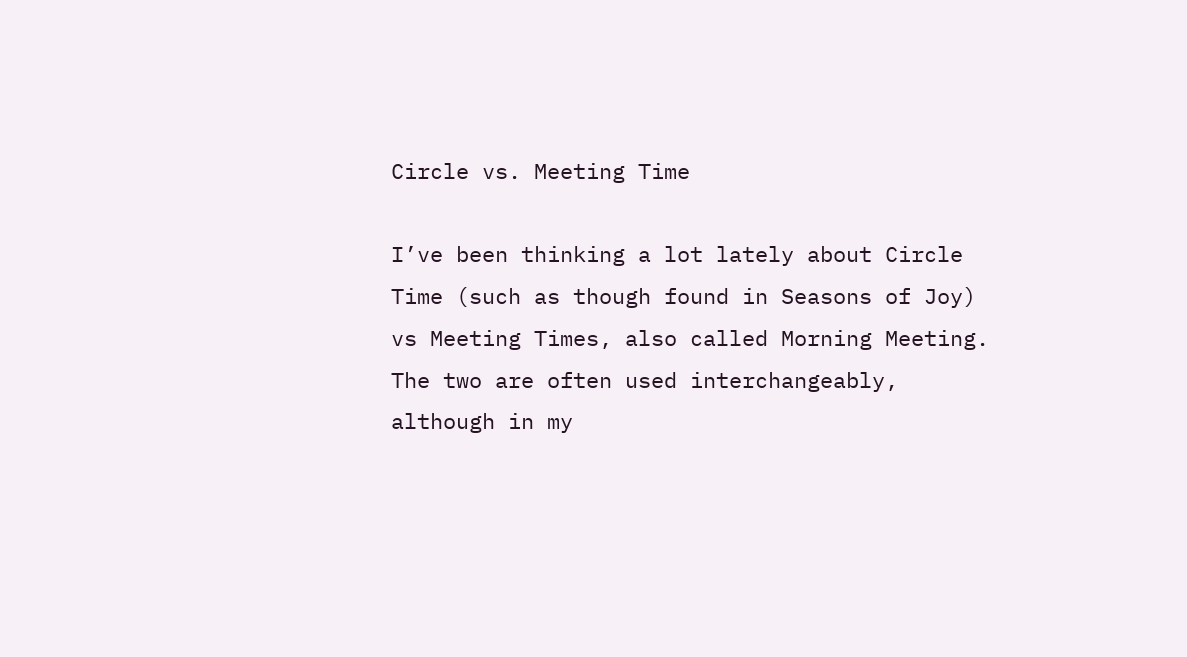Circle vs. Meeting Time

I’ve been thinking a lot lately about Circle Time (such as though found in Seasons of Joy) vs Meeting Times, also called Morning Meeting. The two are often used interchangeably, although in my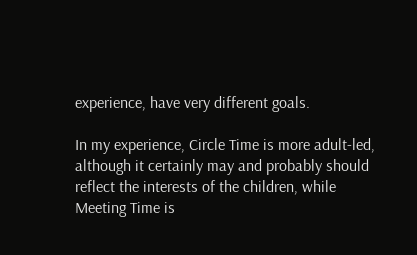experience, have very different goals.

In my experience, Circle Time is more adult-led, although it certainly may and probably should reflect the interests of the children, while Meeting Time is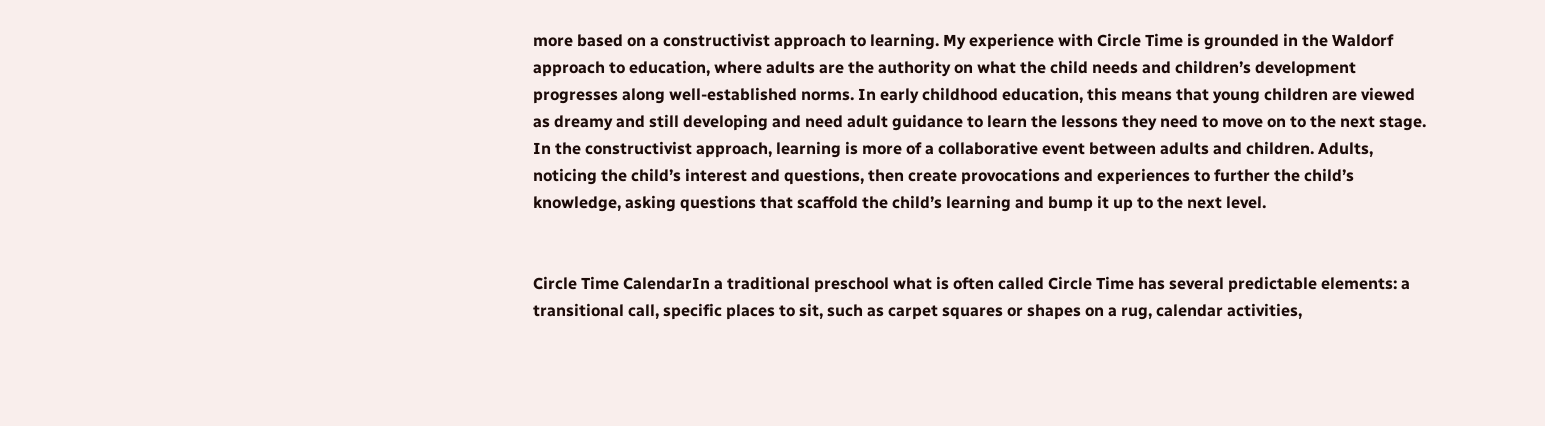more based on a constructivist approach to learning. My experience with Circle Time is grounded in the Waldorf approach to education, where adults are the authority on what the child needs and children’s development progresses along well-established norms. In early childhood education, this means that young children are viewed as dreamy and still developing and need adult guidance to learn the lessons they need to move on to the next stage. In the constructivist approach, learning is more of a collaborative event between adults and children. Adults, noticing the child’s interest and questions, then create provocations and experiences to further the child’s knowledge, asking questions that scaffold the child’s learning and bump it up to the next level.


Circle Time CalendarIn a traditional preschool what is often called Circle Time has several predictable elements: a transitional call, specific places to sit, such as carpet squares or shapes on a rug, calendar activities,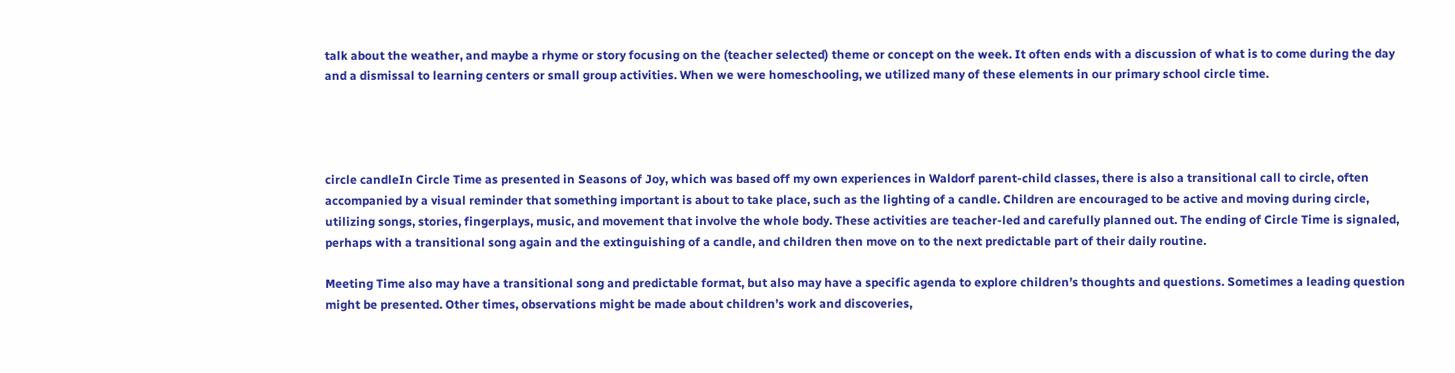talk about the weather, and maybe a rhyme or story focusing on the (teacher selected) theme or concept on the week. It often ends with a discussion of what is to come during the day and a dismissal to learning centers or small group activities. When we were homeschooling, we utilized many of these elements in our primary school circle time.




circle candleIn Circle Time as presented in Seasons of Joy, which was based off my own experiences in Waldorf parent-child classes, there is also a transitional call to circle, often accompanied by a visual reminder that something important is about to take place, such as the lighting of a candle. Children are encouraged to be active and moving during circle, utilizing songs, stories, fingerplays, music, and movement that involve the whole body. These activities are teacher-led and carefully planned out. The ending of Circle Time is signaled, perhaps with a transitional song again and the extinguishing of a candle, and children then move on to the next predictable part of their daily routine.

Meeting Time also may have a transitional song and predictable format, but also may have a specific agenda to explore children’s thoughts and questions. Sometimes a leading question might be presented. Other times, observations might be made about children’s work and discoveries,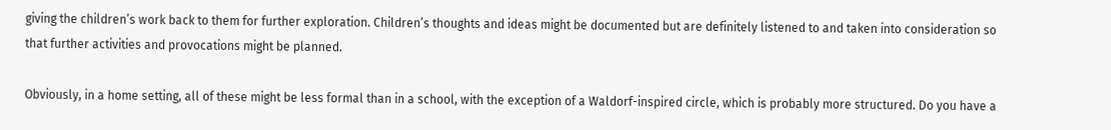giving the children’s work back to them for further exploration. Children’s thoughts and ideas might be documented but are definitely listened to and taken into consideration so that further activities and provocations might be planned.

Obviously, in a home setting, all of these might be less formal than in a school, with the exception of a Waldorf-inspired circle, which is probably more structured. Do you have a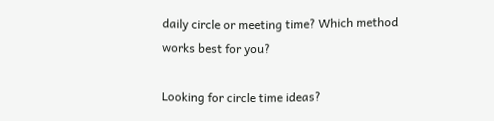daily circle or meeting time? Which method works best for you?

Looking for circle time ideas?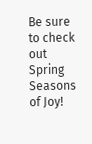Be sure to check out Spring Seasons of Joy!